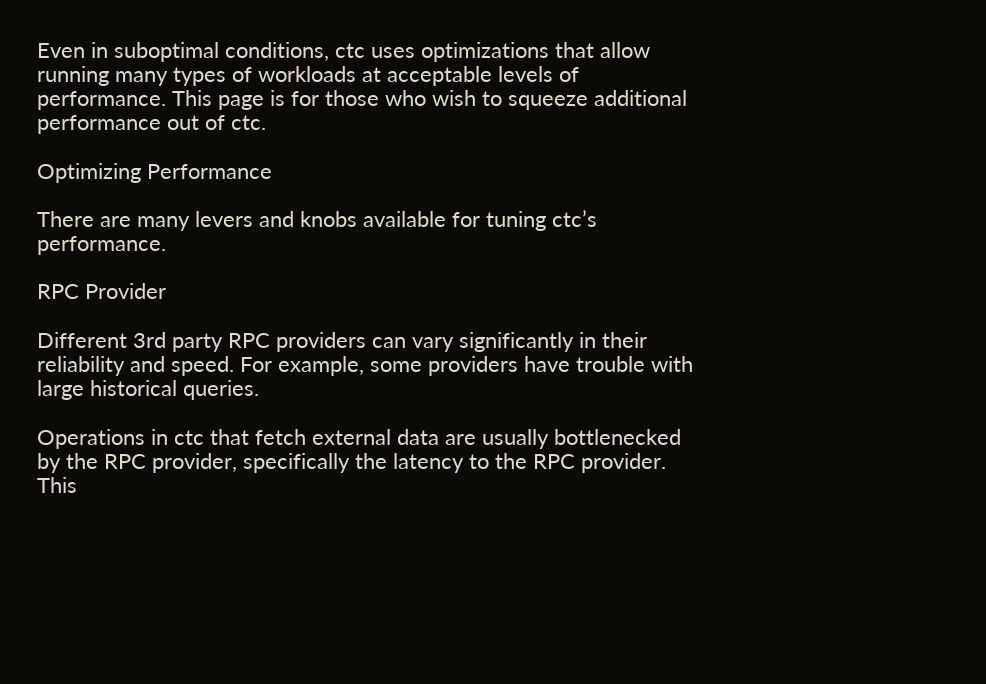Even in suboptimal conditions, ctc uses optimizations that allow running many types of workloads at acceptable levels of performance. This page is for those who wish to squeeze additional performance out of ctc.

Optimizing Performance

There are many levers and knobs available for tuning ctc’s performance.

RPC Provider

Different 3rd party RPC providers can vary significantly in their reliability and speed. For example, some providers have trouble with large historical queries.

Operations in ctc that fetch external data are usually bottlenecked by the RPC provider, specifically the latency to the RPC provider. This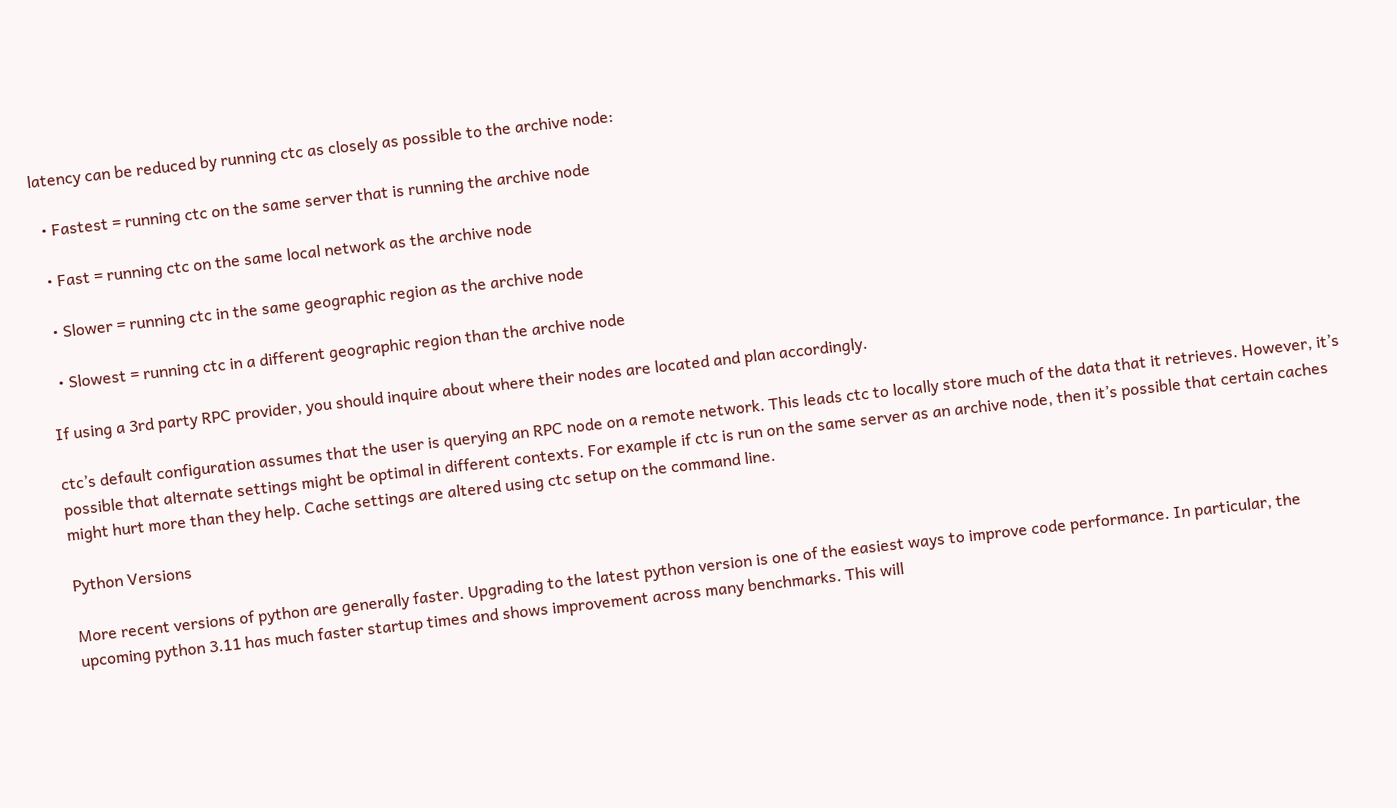latency can be reduced by running ctc as closely as possible to the archive node:

  • Fastest = running ctc on the same server that is running the archive node

  • Fast = running ctc on the same local network as the archive node

  • Slower = running ctc in the same geographic region as the archive node

  • Slowest = running ctc in a different geographic region than the archive node

If using a 3rd party RPC provider, you should inquire about where their nodes are located and plan accordingly.

ctc’s default configuration assumes that the user is querying an RPC node on a remote network. This leads ctc to locally store much of the data that it retrieves. However, it’s possible that alternate settings might be optimal in different contexts. For example if ctc is run on the same server as an archive node, then it’s possible that certain caches might hurt more than they help. Cache settings are altered using ctc setup on the command line.

Python Versions

More recent versions of python are generally faster. Upgrading to the latest python version is one of the easiest ways to improve code performance. In particular, the upcoming python 3.11 has much faster startup times and shows improvement across many benchmarks. This will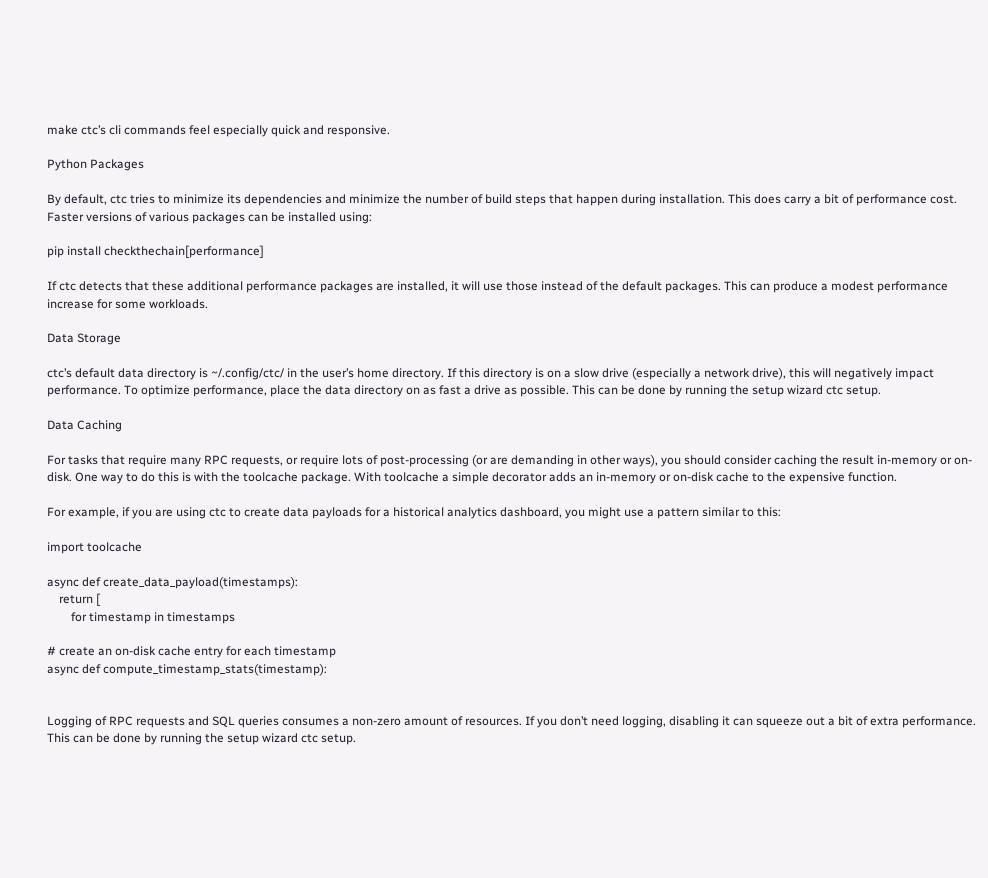make ctc’s cli commands feel especially quick and responsive.

Python Packages

By default, ctc tries to minimize its dependencies and minimize the number of build steps that happen during installation. This does carry a bit of performance cost. Faster versions of various packages can be installed using:

pip install checkthechain[performance]

If ctc detects that these additional performance packages are installed, it will use those instead of the default packages. This can produce a modest performance increase for some workloads.

Data Storage

ctc’s default data directory is ~/.config/ctc/ in the user’s home directory. If this directory is on a slow drive (especially a network drive), this will negatively impact performance. To optimize performance, place the data directory on as fast a drive as possible. This can be done by running the setup wizard ctc setup.

Data Caching

For tasks that require many RPC requests, or require lots of post-processing (or are demanding in other ways), you should consider caching the result in-memory or on-disk. One way to do this is with the toolcache package. With toolcache a simple decorator adds an in-memory or on-disk cache to the expensive function.

For example, if you are using ctc to create data payloads for a historical analytics dashboard, you might use a pattern similar to this:

import toolcache

async def create_data_payload(timestamps):
    return [
        for timestamp in timestamps

# create an on-disk cache entry for each timestamp
async def compute_timestamp_stats(timestamp):


Logging of RPC requests and SQL queries consumes a non-zero amount of resources. If you don’t need logging, disabling it can squeeze out a bit of extra performance. This can be done by running the setup wizard ctc setup.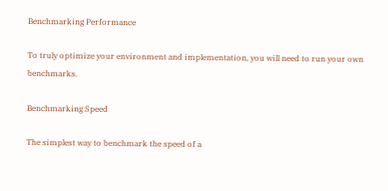Benchmarking Performance

To truly optimize your environment and implementation, you will need to run your own benchmarks.

Benchmarking Speed

The simplest way to benchmark the speed of a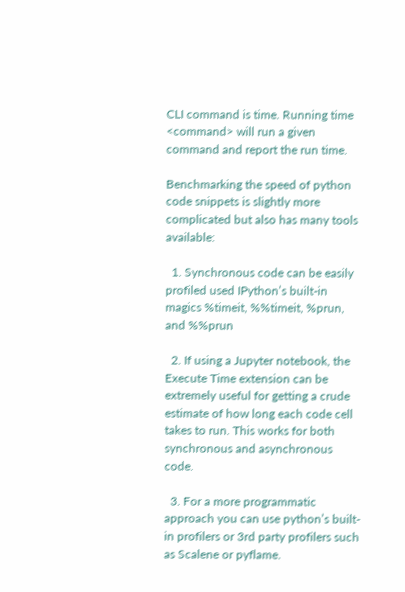CLI command is time. Running time <command> will run a given command and report the run time.

Benchmarking the speed of python code snippets is slightly more complicated but also has many tools available:

  1. Synchronous code can be easily profiled used IPython’s built-in magics %timeit, %%timeit, %prun, and %%prun

  2. If using a Jupyter notebook, the Execute Time extension can be extremely useful for getting a crude estimate of how long each code cell takes to run. This works for both synchronous and asynchronous code.

  3. For a more programmatic approach you can use python’s built-in profilers or 3rd party profilers such as Scalene or pyflame.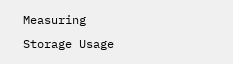Measuring Storage Usage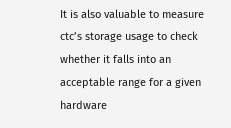It is also valuable to measure ctc’s storage usage to check whether it falls into an acceptable range for a given hardware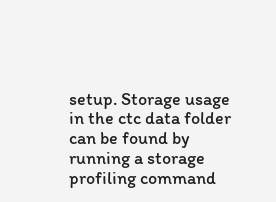setup. Storage usage in the ctc data folder can be found by running a storage profiling command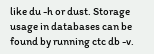like du -h or dust. Storage usage in databases can be found by running ctc db -v.